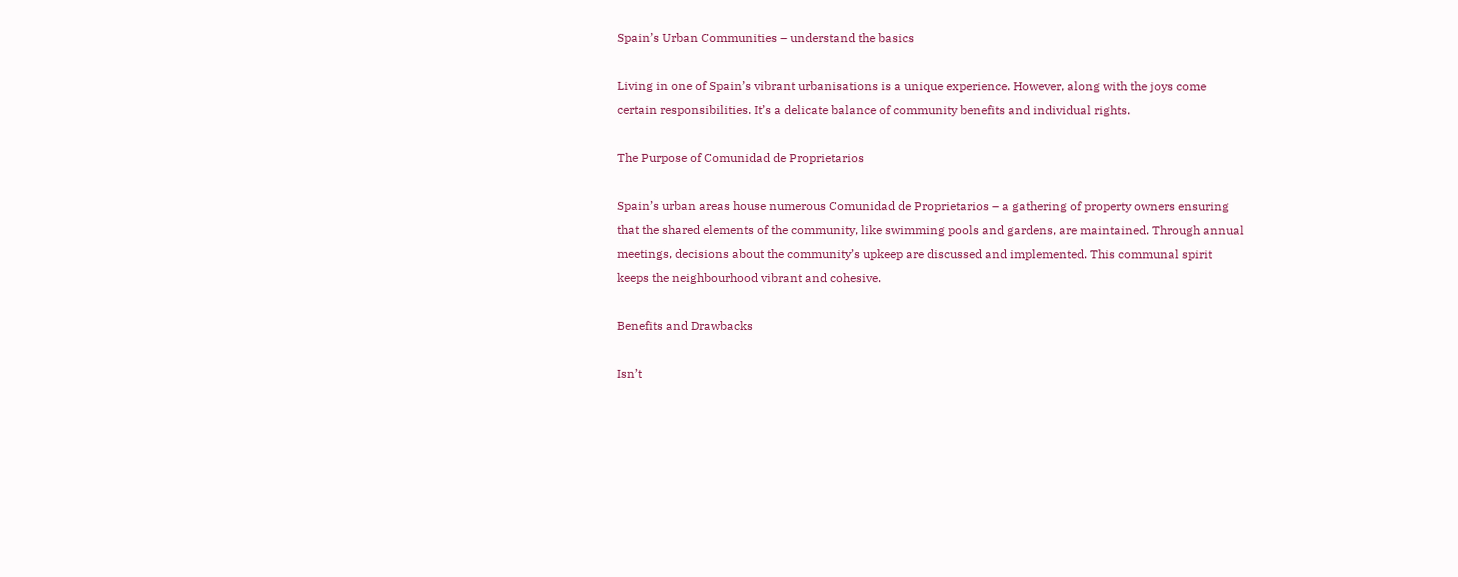Spain’s Urban Communities – understand the basics

Living in one of Spain’s vibrant urbanisations is a unique experience. However, along with the joys come certain responsibilities. It’s a delicate balance of community benefits and individual rights.

The Purpose of Comunidad de Proprietarios

Spain’s urban areas house numerous Comunidad de Proprietarios – a gathering of property owners ensuring that the shared elements of the community, like swimming pools and gardens, are maintained. Through annual meetings, decisions about the community’s upkeep are discussed and implemented. This communal spirit keeps the neighbourhood vibrant and cohesive.

Benefits and Drawbacks

Isn’t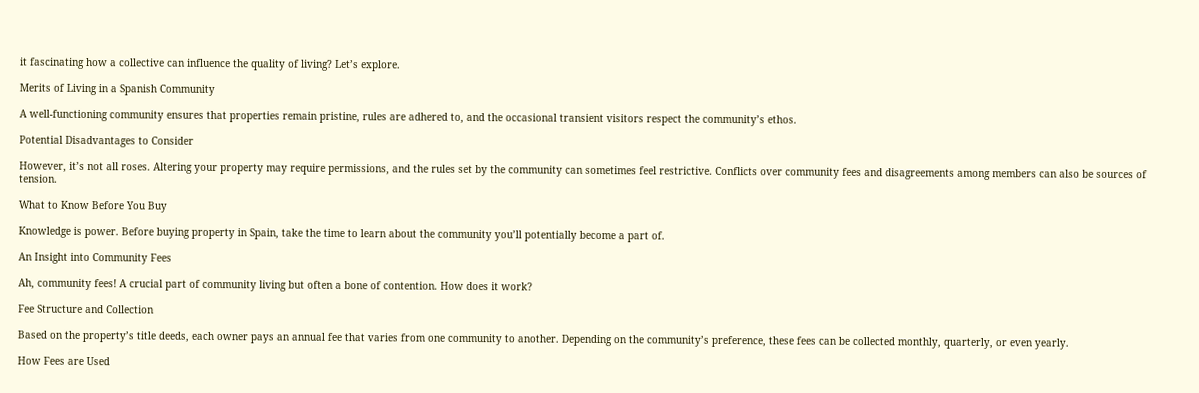it fascinating how a collective can influence the quality of living? Let’s explore.

Merits of Living in a Spanish Community

A well-functioning community ensures that properties remain pristine, rules are adhered to, and the occasional transient visitors respect the community’s ethos.

Potential Disadvantages to Consider

However, it’s not all roses. Altering your property may require permissions, and the rules set by the community can sometimes feel restrictive. Conflicts over community fees and disagreements among members can also be sources of tension.

What to Know Before You Buy

Knowledge is power. Before buying property in Spain, take the time to learn about the community you’ll potentially become a part of.

An Insight into Community Fees

Ah, community fees! A crucial part of community living but often a bone of contention. How does it work?

Fee Structure and Collection

Based on the property’s title deeds, each owner pays an annual fee that varies from one community to another. Depending on the community’s preference, these fees can be collected monthly, quarterly, or even yearly.

How Fees are Used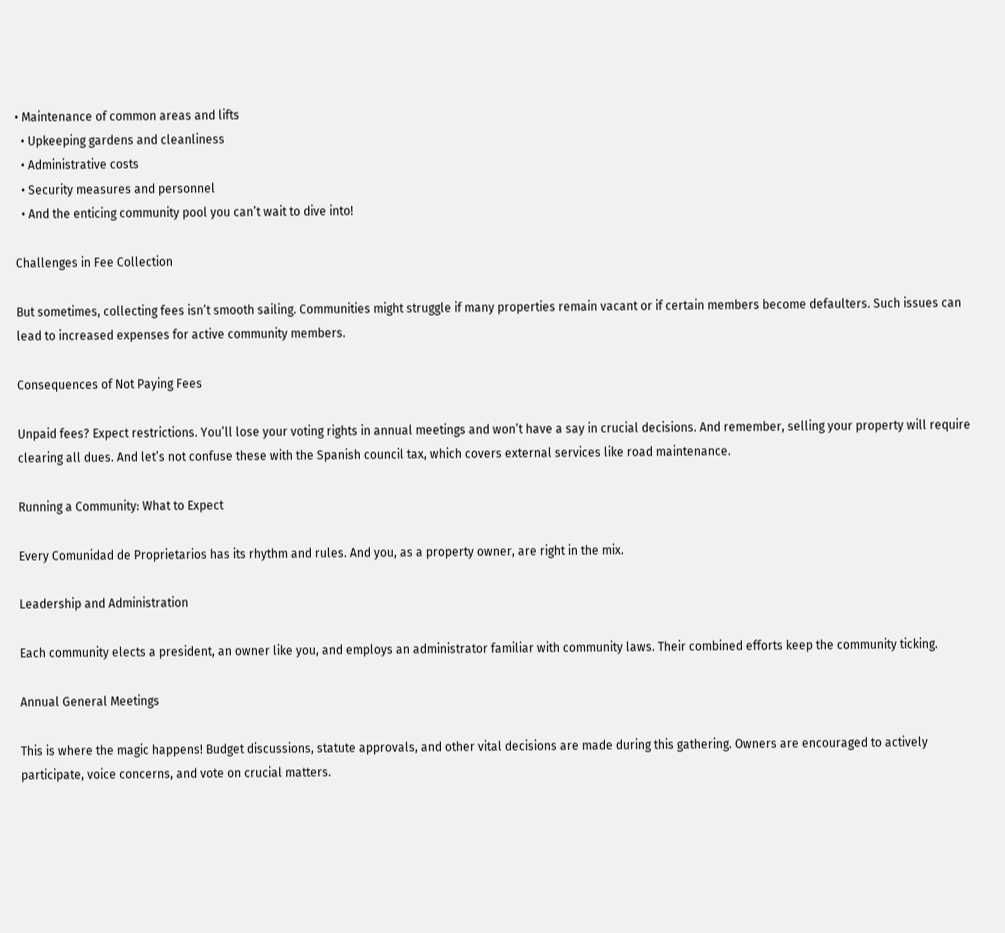• Maintenance of common areas and lifts
  • Upkeeping gardens and cleanliness
  • Administrative costs
  • Security measures and personnel
  • And the enticing community pool you can’t wait to dive into!

Challenges in Fee Collection

But sometimes, collecting fees isn’t smooth sailing. Communities might struggle if many properties remain vacant or if certain members become defaulters. Such issues can lead to increased expenses for active community members.

Consequences of Not Paying Fees

Unpaid fees? Expect restrictions. You’ll lose your voting rights in annual meetings and won’t have a say in crucial decisions. And remember, selling your property will require clearing all dues. And let’s not confuse these with the Spanish council tax, which covers external services like road maintenance.

Running a Community: What to Expect

Every Comunidad de Proprietarios has its rhythm and rules. And you, as a property owner, are right in the mix.

Leadership and Administration

Each community elects a president, an owner like you, and employs an administrator familiar with community laws. Their combined efforts keep the community ticking.

Annual General Meetings

This is where the magic happens! Budget discussions, statute approvals, and other vital decisions are made during this gathering. Owners are encouraged to actively participate, voice concerns, and vote on crucial matters.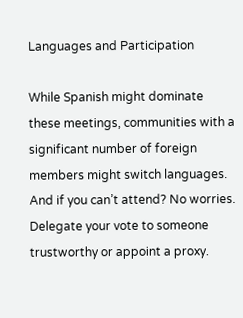Languages and Participation

While Spanish might dominate these meetings, communities with a significant number of foreign members might switch languages. And if you can’t attend? No worries. Delegate your vote to someone trustworthy or appoint a proxy.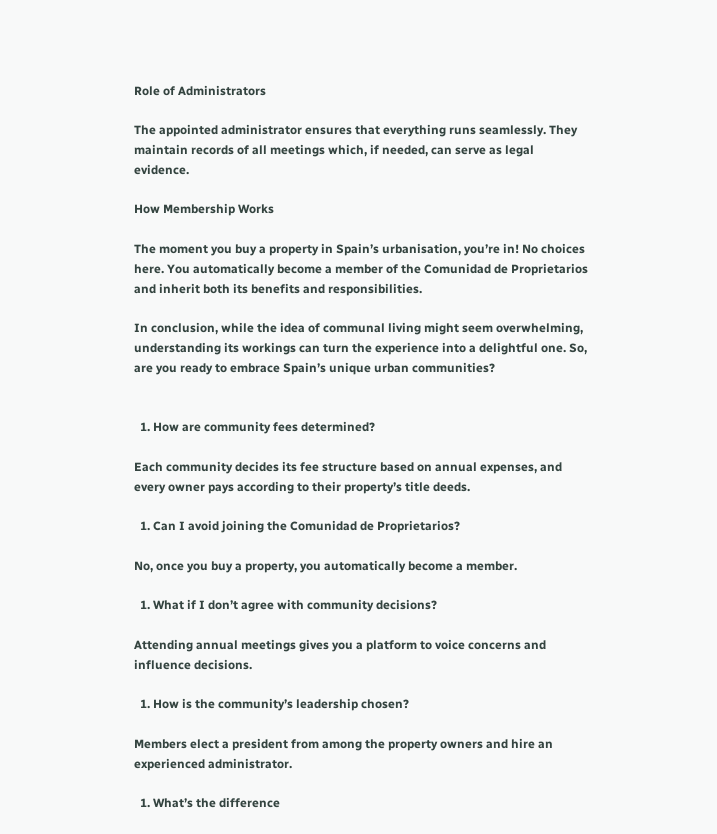Role of Administrators

The appointed administrator ensures that everything runs seamlessly. They maintain records of all meetings which, if needed, can serve as legal evidence.

How Membership Works

The moment you buy a property in Spain’s urbanisation, you’re in! No choices here. You automatically become a member of the Comunidad de Proprietarios and inherit both its benefits and responsibilities.

In conclusion, while the idea of communal living might seem overwhelming, understanding its workings can turn the experience into a delightful one. So, are you ready to embrace Spain’s unique urban communities?


  1. How are community fees determined?

Each community decides its fee structure based on annual expenses, and every owner pays according to their property’s title deeds.

  1. Can I avoid joining the Comunidad de Proprietarios?

No, once you buy a property, you automatically become a member.

  1. What if I don’t agree with community decisions?

Attending annual meetings gives you a platform to voice concerns and influence decisions.

  1. How is the community’s leadership chosen?

Members elect a president from among the property owners and hire an experienced administrator.

  1. What’s the difference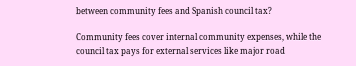between community fees and Spanish council tax?

Community fees cover internal community expenses, while the council tax pays for external services like major road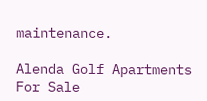maintenance.

Alenda Golf Apartments For Sale